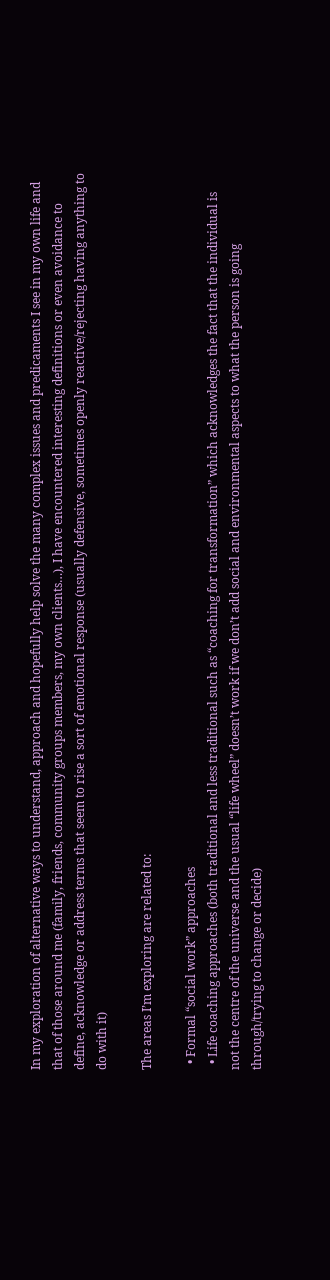In my exploration of alternative ways to understand, approach and hopefully help solve the many complex issues and predicaments I see in my own life and that of those around me (family, friends, community groups members, my own clients…), I have encountered interesting definitions or even avoidance to define, acknowledge or address terms that seem to rise a sort of emotional response (usually defensive, sometimes openly reactive/rejecting having anything to do with it)

The areas I’m exploring are related to:

  • Formal “social work” approaches
  • Life coaching approaches (both traditional and less traditional such as “coaching for transformation” which acknowledges the fact that the individual is not the centre of the universe and the usual “life wheel” doesn’t work if we don’t add social and environmental aspects to what the person is going through/trying to change or decide)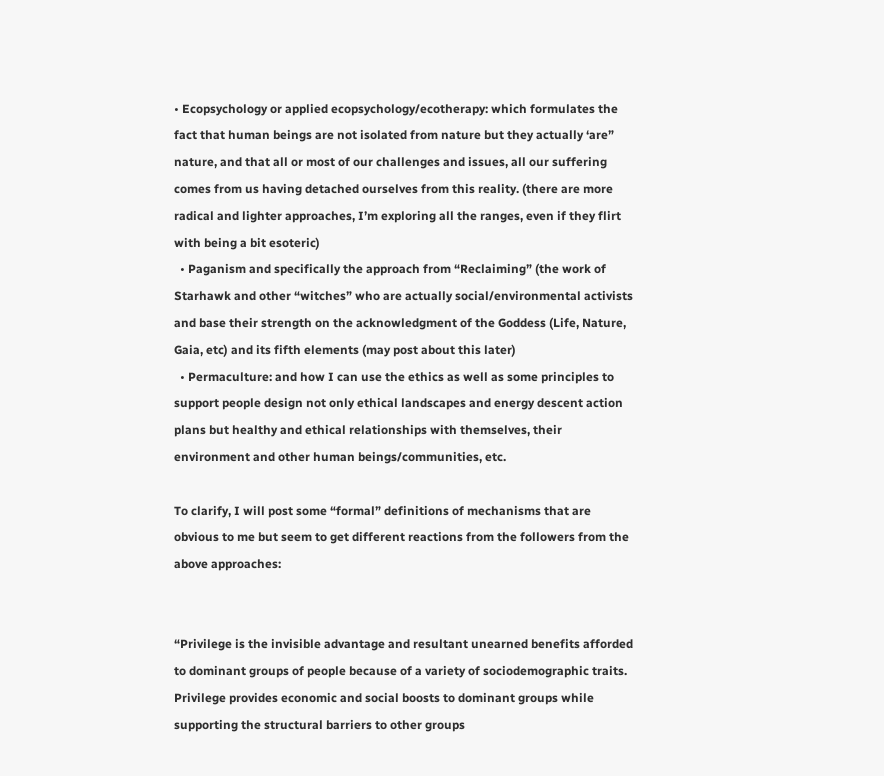• Ecopsychology or applied ecopsychology/ecotherapy: which formulates the fact that human beings are not isolated from nature but they actually ‘are” nature, and that all or most of our challenges and issues, all our suffering comes from us having detached ourselves from this reality. (there are more radical and lighter approaches, I’m exploring all the ranges, even if they flirt with being a bit esoteric)
  • Paganism and specifically the approach from “Reclaiming” (the work of Starhawk and other “witches” who are actually social/environmental activists and base their strength on the acknowledgment of the Goddess (Life, Nature, Gaia, etc) and its fifth elements (may post about this later)
  • Permaculture: and how I can use the ethics as well as some principles to support people design not only ethical landscapes and energy descent action plans but healthy and ethical relationships with themselves, their environment and other human beings/communities, etc.

To clarify, I will post some “formal” definitions of mechanisms that are obvious to me but seem to get different reactions from the followers from the above approaches:


“Privilege is the invisible advantage and resultant unearned benefits afforded to dominant groups of people because of a variety of sociodemographic traits. Privilege provides economic and social boosts to dominant groups while supporting the structural barriers to other groups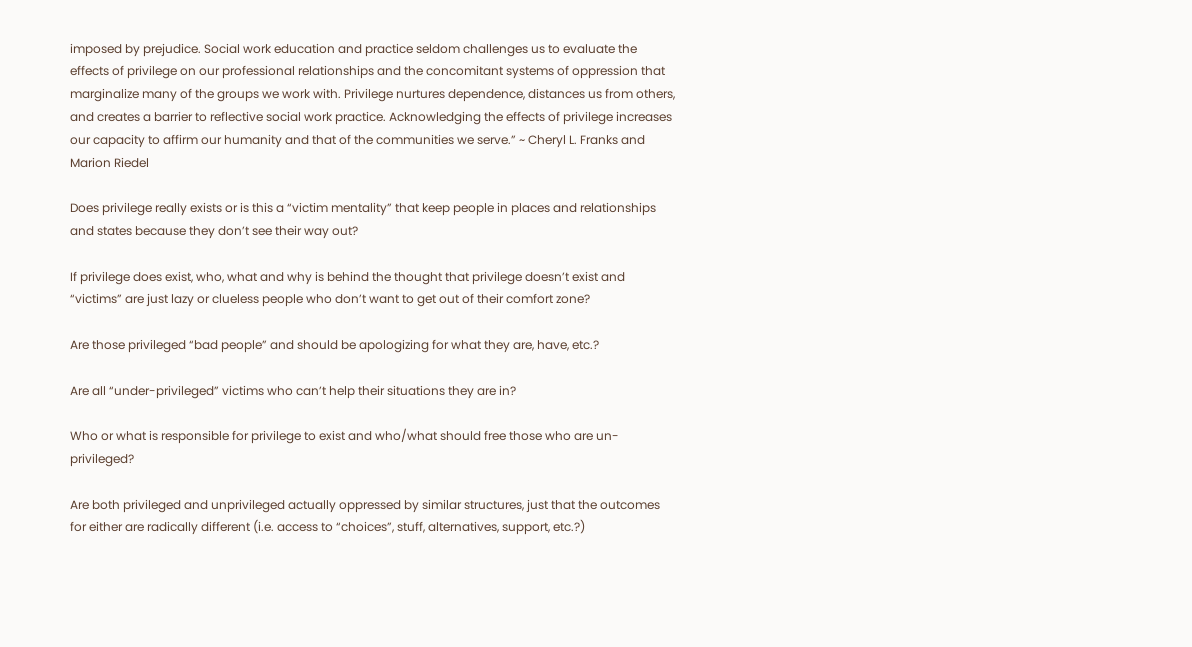imposed by prejudice. Social work education and practice seldom challenges us to evaluate the effects of privilege on our professional relationships and the concomitant systems of oppression that marginalize many of the groups we work with. Privilege nurtures dependence, distances us from others, and creates a barrier to reflective social work practice. Acknowledging the effects of privilege increases our capacity to affirm our humanity and that of the communities we serve.” ~ Cheryl L. Franks and Marion Riedel

Does privilege really exists or is this a “victim mentality” that keep people in places and relationships and states because they don’t see their way out?

If privilege does exist, who, what and why is behind the thought that privilege doesn’t exist and “victims” are just lazy or clueless people who don’t want to get out of their comfort zone?

Are those privileged “bad people” and should be apologizing for what they are, have, etc.?

Are all “under-privileged” victims who can’t help their situations they are in?

Who or what is responsible for privilege to exist and who/what should free those who are un-privileged?

Are both privileged and unprivileged actually oppressed by similar structures, just that the outcomes for either are radically different (i.e. access to “choices”, stuff, alternatives, support, etc.?)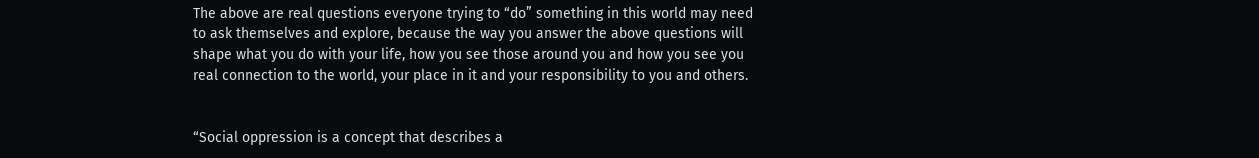The above are real questions everyone trying to “do” something in this world may need to ask themselves and explore, because the way you answer the above questions will shape what you do with your life, how you see those around you and how you see you real connection to the world, your place in it and your responsibility to you and others.


“Social oppression is a concept that describes a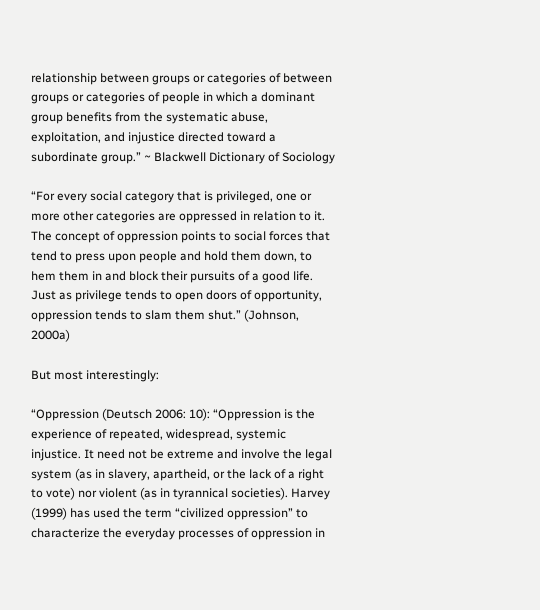relationship between groups or categories of between groups or categories of people in which a dominant group benefits from the systematic abuse, exploitation, and injustice directed toward a subordinate group.” ~ Blackwell Dictionary of Sociology

“For every social category that is privileged, one or more other categories are oppressed in relation to it. The concept of oppression points to social forces that tend to press upon people and hold them down, to hem them in and block their pursuits of a good life. Just as privilege tends to open doors of opportunity, oppression tends to slam them shut.” (Johnson, 2000a)

But most interestingly:

“Oppression (Deutsch 2006: 10): “Oppression is the experience of repeated, widespread, systemic injustice. It need not be extreme and involve the legal system (as in slavery, apartheid, or the lack of a right to vote) nor violent (as in tyrannical societies). Harvey (1999) has used the term “civilized oppression” to characterize the everyday processes of oppression in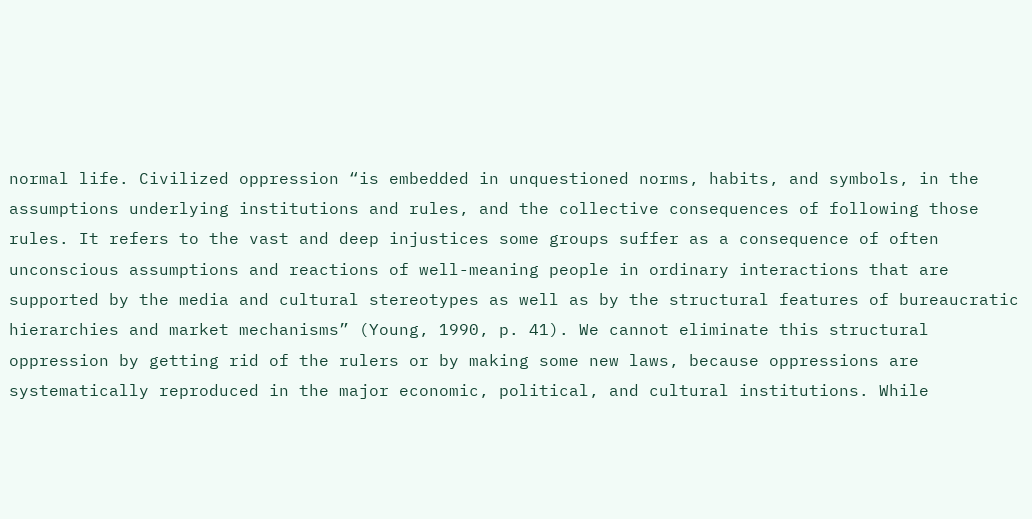normal life. Civilized oppression “is embedded in unquestioned norms, habits, and symbols, in the assumptions underlying institutions and rules, and the collective consequences of following those rules. It refers to the vast and deep injustices some groups suffer as a consequence of often unconscious assumptions and reactions of well-meaning people in ordinary interactions that are supported by the media and cultural stereotypes as well as by the structural features of bureaucratic hierarchies and market mechanisms” (Young, 1990, p. 41). We cannot eliminate this structural oppression by getting rid of the rulers or by making some new laws, because oppressions are systematically reproduced in the major economic, political, and cultural institutions. While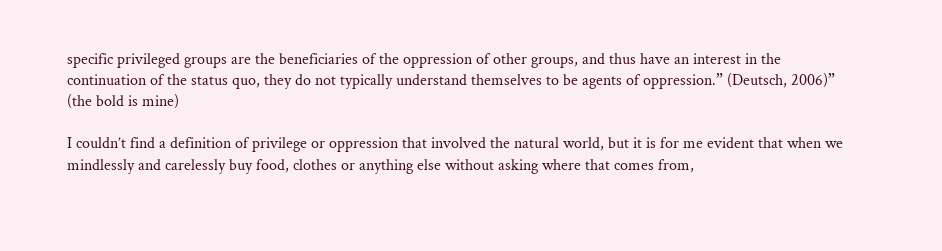specific privileged groups are the beneficiaries of the oppression of other groups, and thus have an interest in the continuation of the status quo, they do not typically understand themselves to be agents of oppression.” (Deutsch, 2006)” (the bold is mine)

I couldn’t find a definition of privilege or oppression that involved the natural world, but it is for me evident that when we mindlessly and carelessly buy food, clothes or anything else without asking where that comes from,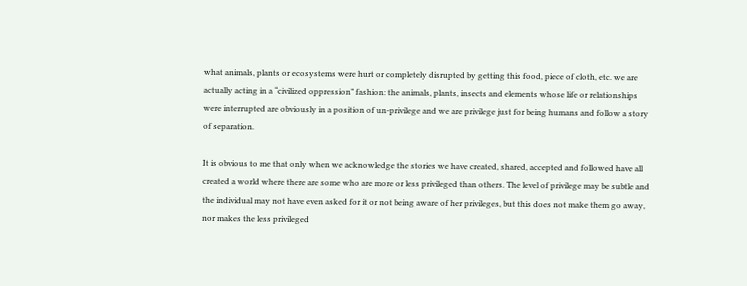what animals, plants or ecosystems were hurt or completely disrupted by getting this food, piece of cloth, etc. we are actually acting in a “civilized oppression” fashion: the animals, plants, insects and elements whose life or relationships were interrupted are obviously in a position of un-privilege and we are privilege just for being humans and follow a story of separation.

It is obvious to me that only when we acknowledge the stories we have created, shared, accepted and followed have all created a world where there are some who are more or less privileged than others. The level of privilege may be subtle and the individual may not have even asked for it or not being aware of her privileges, but this does not make them go away, nor makes the less privileged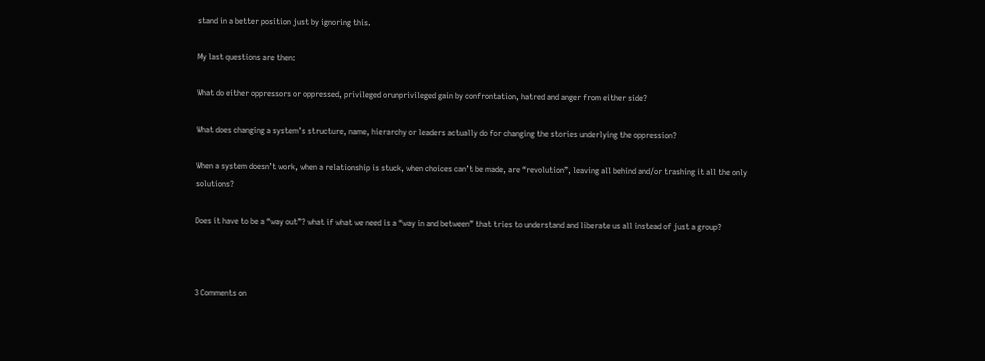stand in a better position just by ignoring this.

My last questions are then:

What do either oppressors or oppressed, privileged orunprivileged gain by confrontation, hatred and anger from either side?

What does changing a system’s structure, name, hierarchy or leaders actually do for changing the stories underlying the oppression?

When a system doesn’t work, when a relationship is stuck, when choices can’t be made, are “revolution”, leaving all behind and/or trashing it all the only solutions?

Does it have to be a “way out”? what if what we need is a “way in and between” that tries to understand and liberate us all instead of just a group?



3 Comments on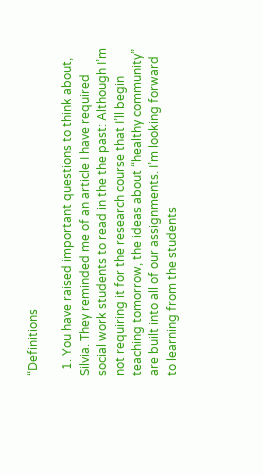“Definitions

  1. You have raised important questions to think about, Silvia. They reminded me of an article I have required social work students to read in the the past: Although I’m not requiring it for the research course that I’ll begin teaching tomorrow, the ideas about “healthy community” are built into all of our assignments. I’m looking forward to learning from the students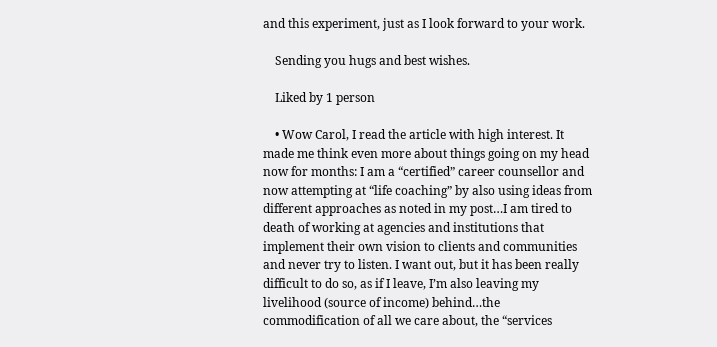and this experiment, just as I look forward to your work.

    Sending you hugs and best wishes.

    Liked by 1 person

    • Wow Carol, I read the article with high interest. It made me think even more about things going on my head now for months: I am a “certified” career counsellor and now attempting at “life coaching” by also using ideas from different approaches as noted in my post…I am tired to death of working at agencies and institutions that implement their own vision to clients and communities and never try to listen. I want out, but it has been really difficult to do so, as if I leave, I’m also leaving my livelihood (source of income) behind…the commodification of all we care about, the “services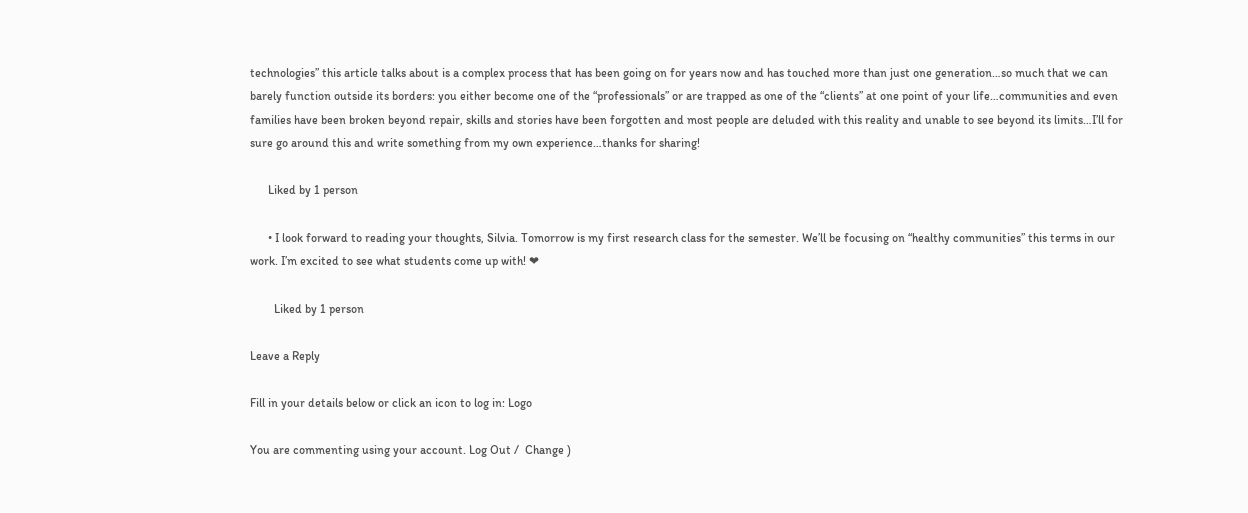technologies” this article talks about is a complex process that has been going on for years now and has touched more than just one generation…so much that we can barely function outside its borders: you either become one of the “professionals” or are trapped as one of the “clients” at one point of your life…communities and even families have been broken beyond repair, skills and stories have been forgotten and most people are deluded with this reality and unable to see beyond its limits…I’ll for sure go around this and write something from my own experience…thanks for sharing!

      Liked by 1 person

      • I look forward to reading your thoughts, Silvia. Tomorrow is my first research class for the semester. We’ll be focusing on “healthy communities” this terms in our work. I’m excited to see what students come up with! ❤

        Liked by 1 person

Leave a Reply

Fill in your details below or click an icon to log in: Logo

You are commenting using your account. Log Out /  Change )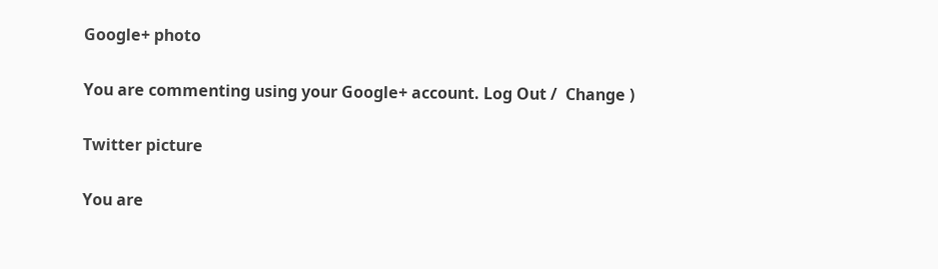Google+ photo

You are commenting using your Google+ account. Log Out /  Change )

Twitter picture

You are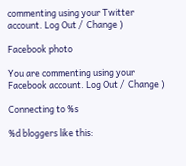commenting using your Twitter account. Log Out /  Change )

Facebook photo

You are commenting using your Facebook account. Log Out /  Change )

Connecting to %s

%d bloggers like this: